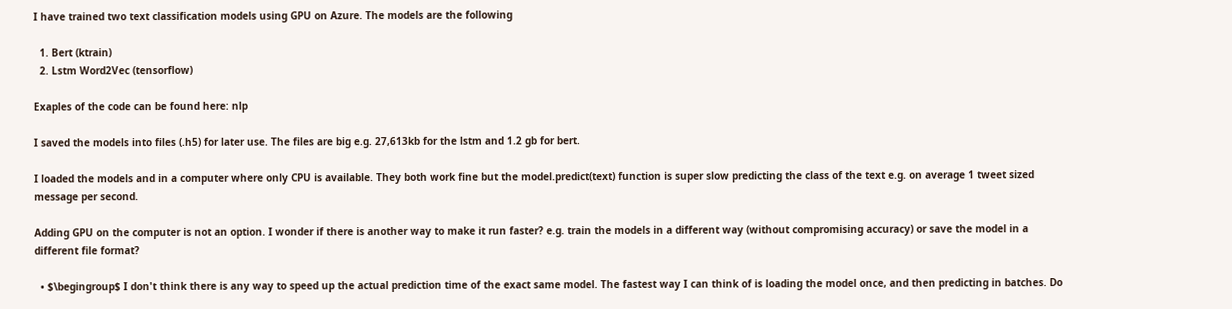I have trained two text classification models using GPU on Azure. The models are the following

  1. Bert (ktrain)
  2. Lstm Word2Vec (tensorflow)

Exaples of the code can be found here: nlp

I saved the models into files (.h5) for later use. The files are big e.g. 27,613kb for the lstm and 1.2 gb for bert.

I loaded the models and in a computer where only CPU is available. They both work fine but the model.predict(text) function is super slow predicting the class of the text e.g. on average 1 tweet sized message per second.

Adding GPU on the computer is not an option. I wonder if there is another way to make it run faster? e.g. train the models in a different way (without compromising accuracy) or save the model in a different file format?

  • $\begingroup$ I don't think there is any way to speed up the actual prediction time of the exact same model. The fastest way I can think of is loading the model once, and then predicting in batches. Do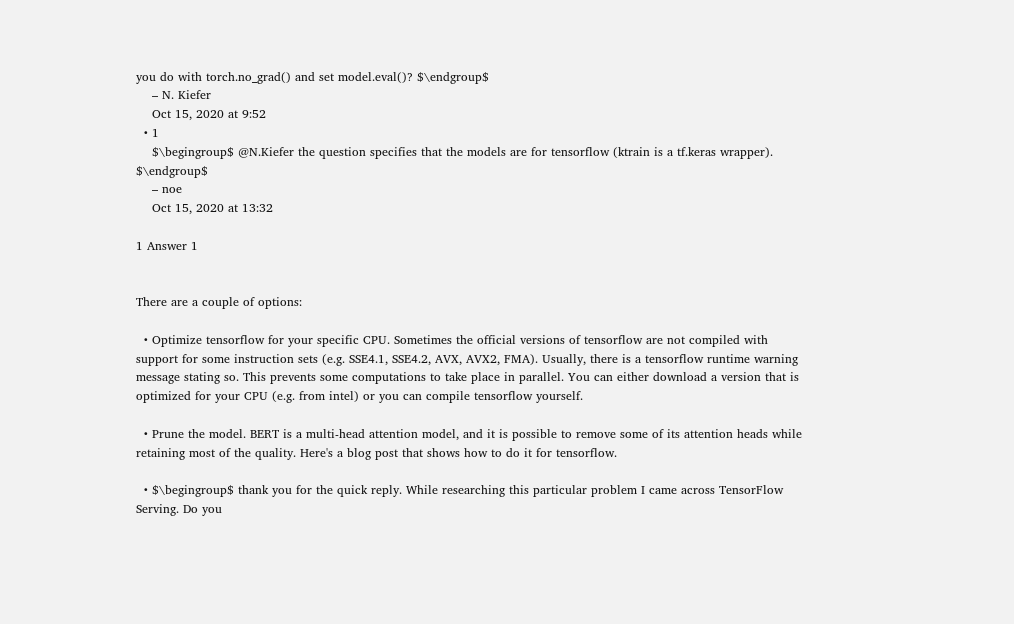you do with torch.no_grad() and set model.eval()? $\endgroup$
    – N. Kiefer
    Oct 15, 2020 at 9:52
  • 1
    $\begingroup$ @N.Kiefer the question specifies that the models are for tensorflow (ktrain is a tf.keras wrapper). $\endgroup$
    – noe
    Oct 15, 2020 at 13:32

1 Answer 1


There are a couple of options:

  • Optimize tensorflow for your specific CPU. Sometimes the official versions of tensorflow are not compiled with support for some instruction sets (e.g. SSE4.1, SSE4.2, AVX, AVX2, FMA). Usually, there is a tensorflow runtime warning message stating so. This prevents some computations to take place in parallel. You can either download a version that is optimized for your CPU (e.g. from intel) or you can compile tensorflow yourself.

  • Prune the model. BERT is a multi-head attention model, and it is possible to remove some of its attention heads while retaining most of the quality. Here's a blog post that shows how to do it for tensorflow.

  • $\begingroup$ thank you for the quick reply. While researching this particular problem I came across TensorFlow Serving. Do you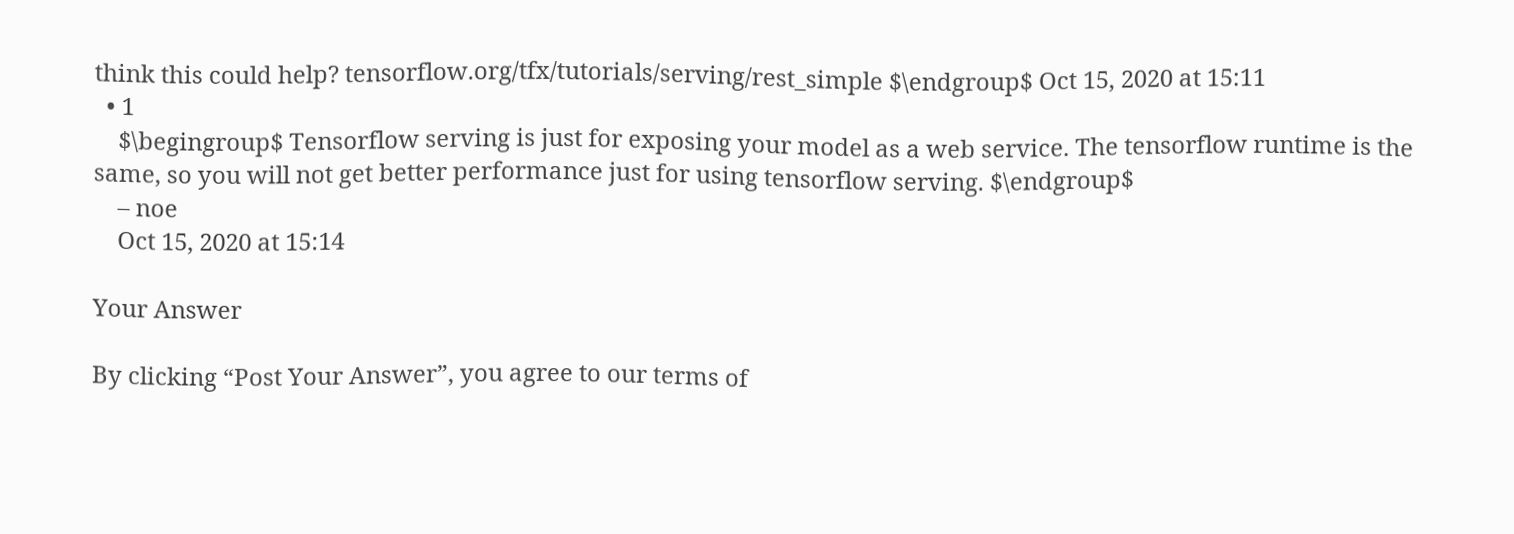think this could help? tensorflow.org/tfx/tutorials/serving/rest_simple $\endgroup$ Oct 15, 2020 at 15:11
  • 1
    $\begingroup$ Tensorflow serving is just for exposing your model as a web service. The tensorflow runtime is the same, so you will not get better performance just for using tensorflow serving. $\endgroup$
    – noe
    Oct 15, 2020 at 15:14

Your Answer

By clicking “Post Your Answer”, you agree to our terms of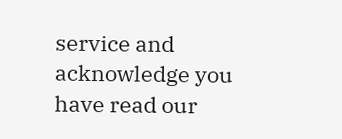service and acknowledge you have read our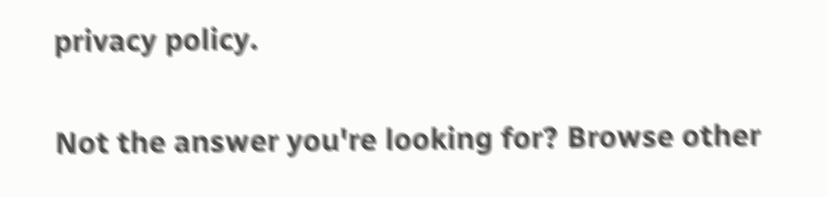privacy policy.

Not the answer you're looking for? Browse other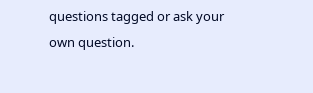questions tagged or ask your own question.